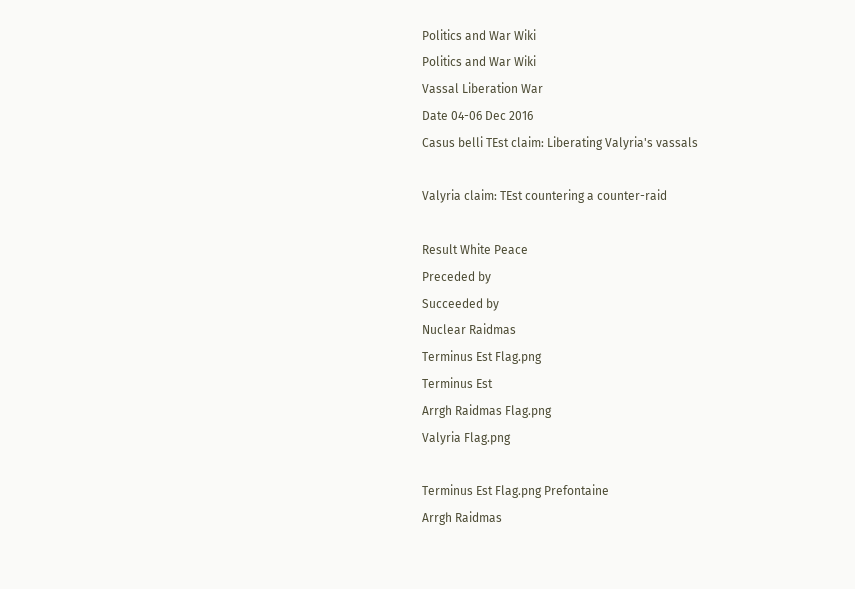Politics and War Wiki
Politics and War Wiki
Vassal Liberation War
Date 04-06 Dec 2016
Casus belli TEst claim: Liberating Valyria's vassals

Valyria claim: TEst countering a counter-raid

Result White Peace
Preceded by
Succeeded by
Nuclear Raidmas
Terminus Est Flag.png
Terminus Est
Arrgh Raidmas Flag.png
Valyria Flag.png

Terminus Est Flag.png Prefontaine
Arrgh Raidmas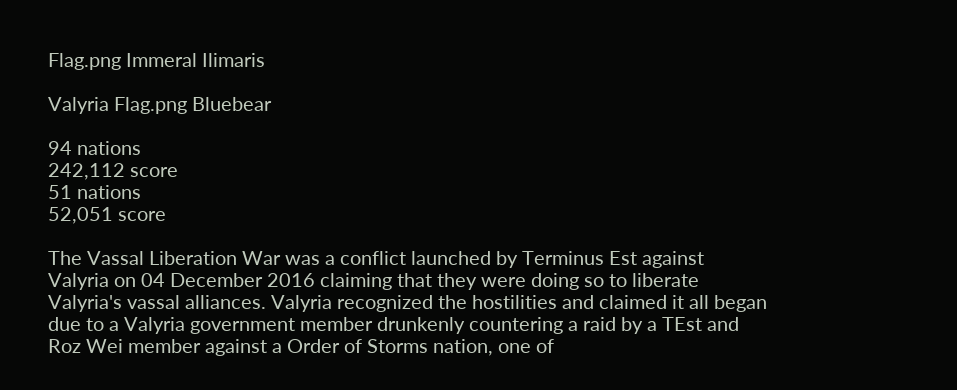Flag.png Immeral Ilimaris

Valyria Flag.png Bluebear

94 nations
242,112 score
51 nations
52,051 score

The Vassal Liberation War was a conflict launched by Terminus Est against Valyria on 04 December 2016 claiming that they were doing so to liberate Valyria's vassal alliances. Valyria recognized the hostilities and claimed it all began due to a Valyria government member drunkenly countering a raid by a TEst and Roz Wei member against a Order of Storms nation, one of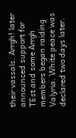their vassals. Arrgh! later announced support for TEst and some Arrgh members began raiding Valyria. White peace was declared two days later.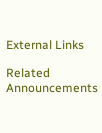External Links

Related Announcements